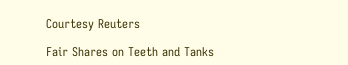Courtesy Reuters

Fair Shares on Teeth and Tanks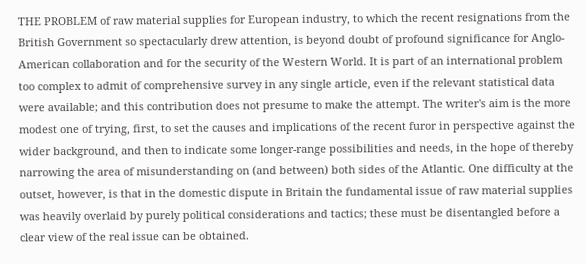THE PROBLEM of raw material supplies for European industry, to which the recent resignations from the British Government so spectacularly drew attention, is beyond doubt of profound significance for Anglo-American collaboration and for the security of the Western World. It is part of an international problem too complex to admit of comprehensive survey in any single article, even if the relevant statistical data were available; and this contribution does not presume to make the attempt. The writer's aim is the more modest one of trying, first, to set the causes and implications of the recent furor in perspective against the wider background, and then to indicate some longer-range possibilities and needs, in the hope of thereby narrowing the area of misunderstanding on (and between) both sides of the Atlantic. One difficulty at the outset, however, is that in the domestic dispute in Britain the fundamental issue of raw material supplies was heavily overlaid by purely political considerations and tactics; these must be disentangled before a clear view of the real issue can be obtained.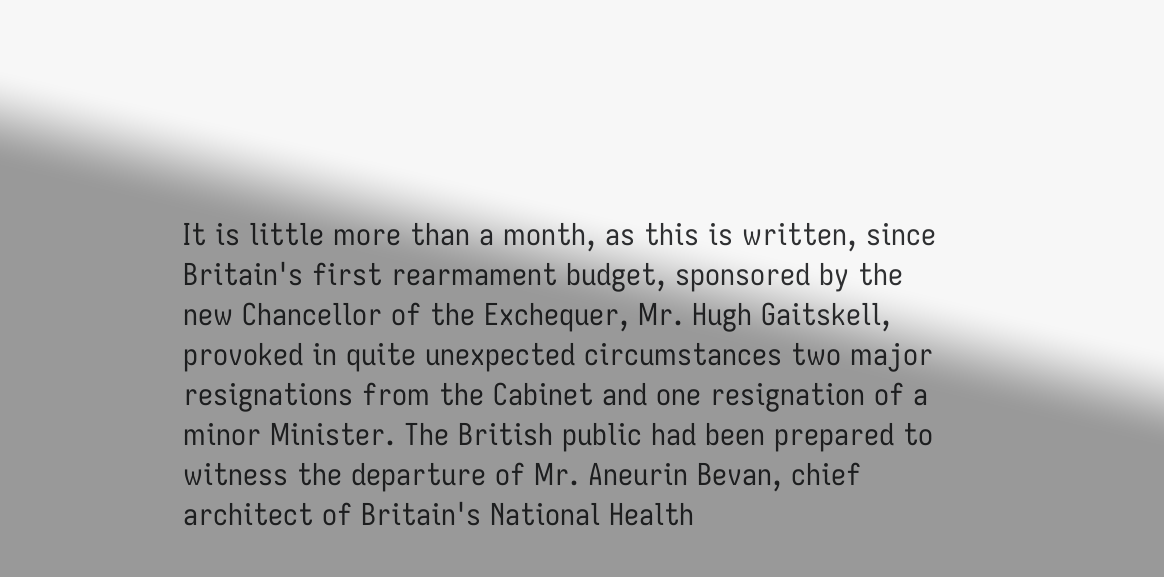It is little more than a month, as this is written, since Britain's first rearmament budget, sponsored by the new Chancellor of the Exchequer, Mr. Hugh Gaitskell, provoked in quite unexpected circumstances two major resignations from the Cabinet and one resignation of a minor Minister. The British public had been prepared to witness the departure of Mr. Aneurin Bevan, chief architect of Britain's National Health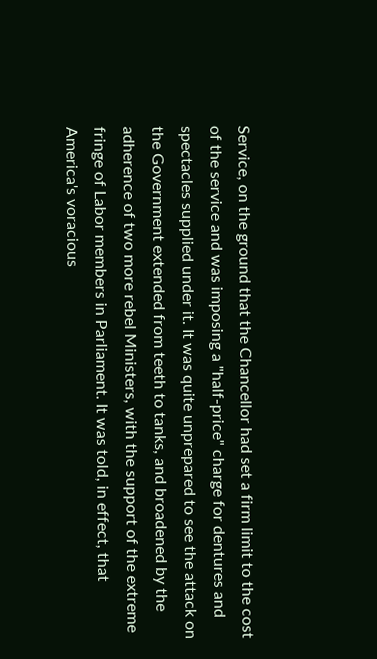Service, on the ground that the Chancellor had set a firm limit to the cost of the service and was imposing a "half-price" charge for dentures and spectacles supplied under it. It was quite unprepared to see the attack on the Government extended from teeth to tanks, and broadened by the adherence of two more rebel Ministers, with the support of the extreme fringe of Labor members in Parliament. It was told, in effect, that America's voracious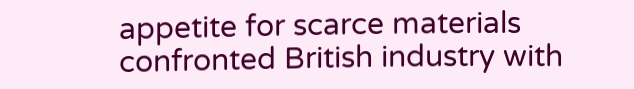appetite for scarce materials confronted British industry with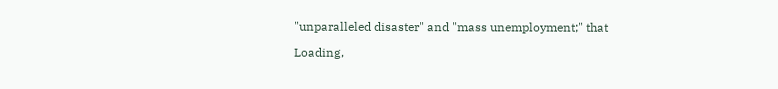"unparalleled disaster" and "mass unemployment;" that

Loading,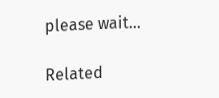please wait...

Related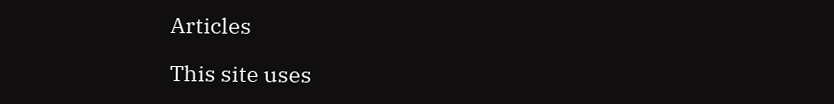Articles

This site uses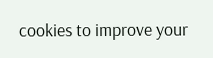cookies to improve your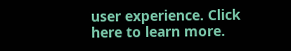user experience. Click here to learn more.